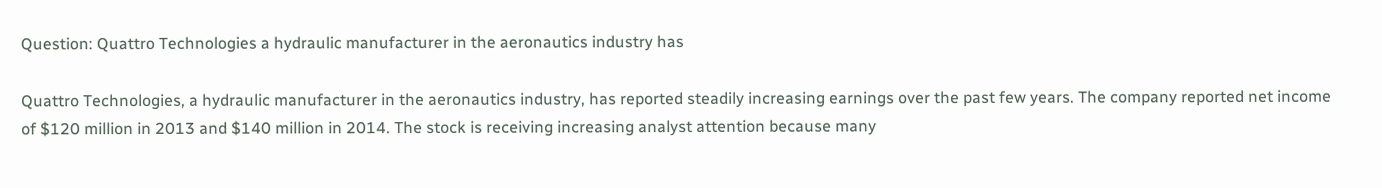Question: Quattro Technologies a hydraulic manufacturer in the aeronautics industry has

Quattro Technologies, a hydraulic manufacturer in the aeronautics industry, has reported steadily increasing earnings over the past few years. The company reported net income of $120 million in 2013 and $140 million in 2014. The stock is receiving increasing analyst attention because many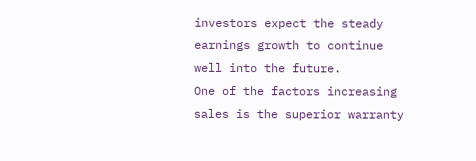investors expect the steady earnings growth to continue well into the future.
One of the factors increasing sales is the superior warranty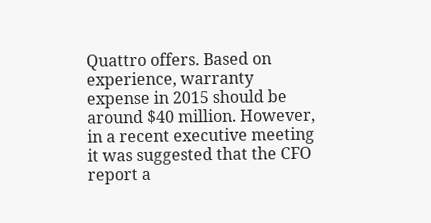Quattro offers. Based on experience, warranty expense in 2015 should be around $40 million. However, in a recent executive meeting it was suggested that the CFO report a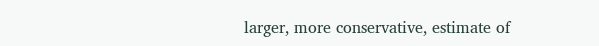larger, more conservative, estimate of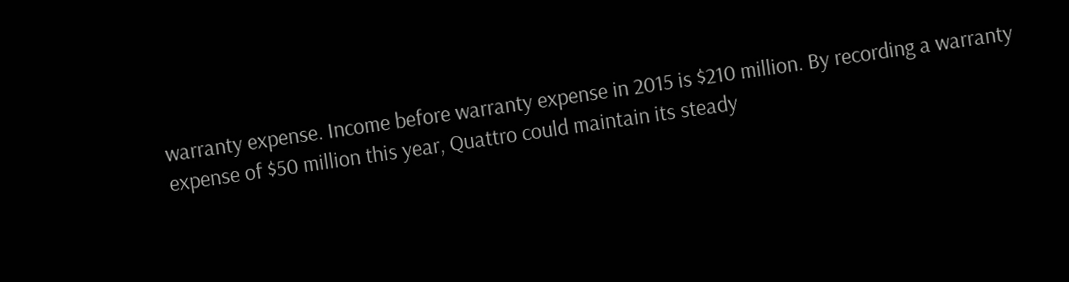warranty expense. Income before warranty expense in 2015 is $210 million. By recording a warranty expense of $50 million this year, Quattro could maintain its steady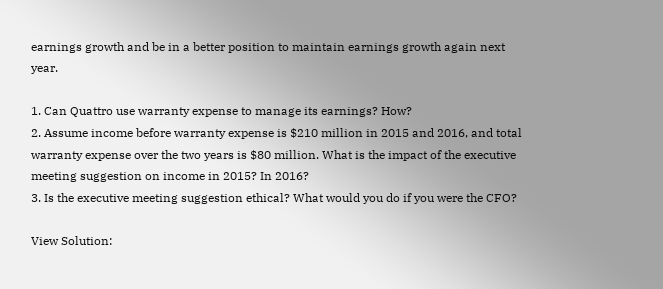earnings growth and be in a better position to maintain earnings growth again next year.

1. Can Quattro use warranty expense to manage its earnings? How?
2. Assume income before warranty expense is $210 million in 2015 and 2016, and total warranty expense over the two years is $80 million. What is the impact of the executive meeting suggestion on income in 2015? In 2016?
3. Is the executive meeting suggestion ethical? What would you do if you were the CFO?

View Solution: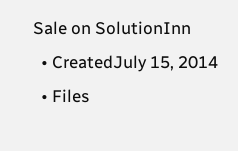Sale on SolutionInn
  • CreatedJuly 15, 2014
  • Files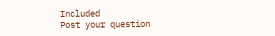Included
Post your question